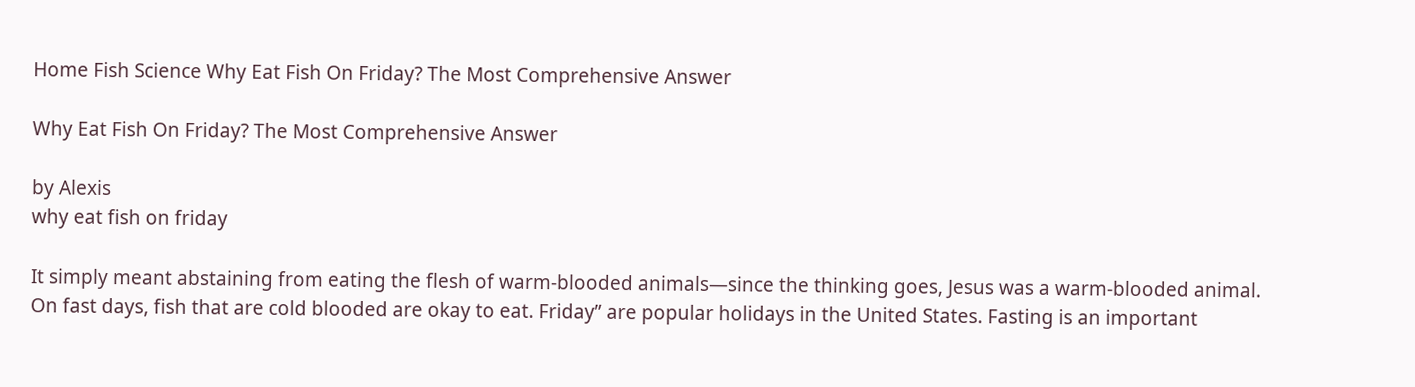Home Fish Science Why Eat Fish On Friday? The Most Comprehensive Answer

Why Eat Fish On Friday? The Most Comprehensive Answer

by Alexis
why eat fish on friday

It simply meant abstaining from eating the flesh of warm-blooded animals—since the thinking goes, Jesus was a warm-blooded animal. On fast days, fish that are cold blooded are okay to eat. Friday” are popular holidays in the United States. Fasting is an important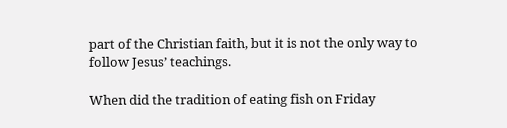part of the Christian faith, but it is not the only way to follow Jesus’ teachings.

When did the tradition of eating fish on Friday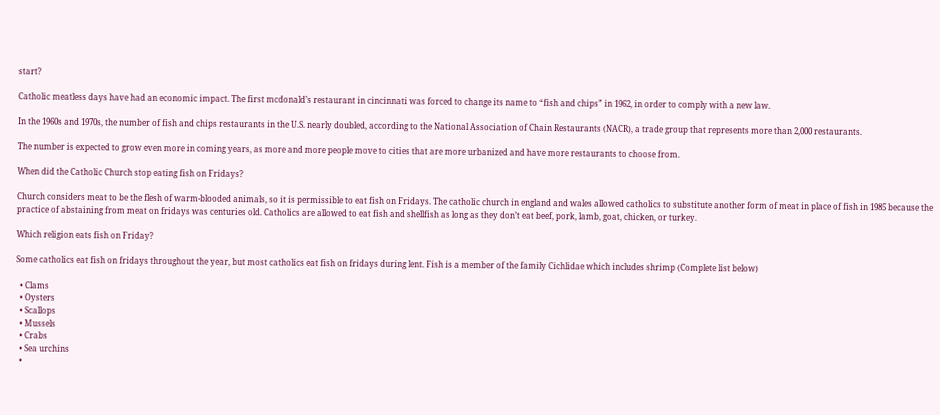start?

Catholic meatless days have had an economic impact. The first mcdonald’s restaurant in cincinnati was forced to change its name to “fish and chips” in 1962, in order to comply with a new law.

In the 1960s and 1970s, the number of fish and chips restaurants in the U.S. nearly doubled, according to the National Association of Chain Restaurants (NACR), a trade group that represents more than 2,000 restaurants.

The number is expected to grow even more in coming years, as more and more people move to cities that are more urbanized and have more restaurants to choose from.

When did the Catholic Church stop eating fish on Fridays?

Church considers meat to be the flesh of warm-blooded animals, so it is permissible to eat fish on Fridays. The catholic church in england and wales allowed catholics to substitute another form of meat in place of fish in 1985 because the practice of abstaining from meat on fridays was centuries old. Catholics are allowed to eat fish and shellfish as long as they don’t eat beef, pork, lamb, goat, chicken, or turkey.

Which religion eats fish on Friday?

Some catholics eat fish on fridays throughout the year, but most catholics eat fish on fridays during lent. Fish is a member of the family Cichlidae which includes shrimp (Complete list below)

  • Clams
  • Oysters
  • Scallops
  • Mussels
  • Crabs
  • Sea urchins
  •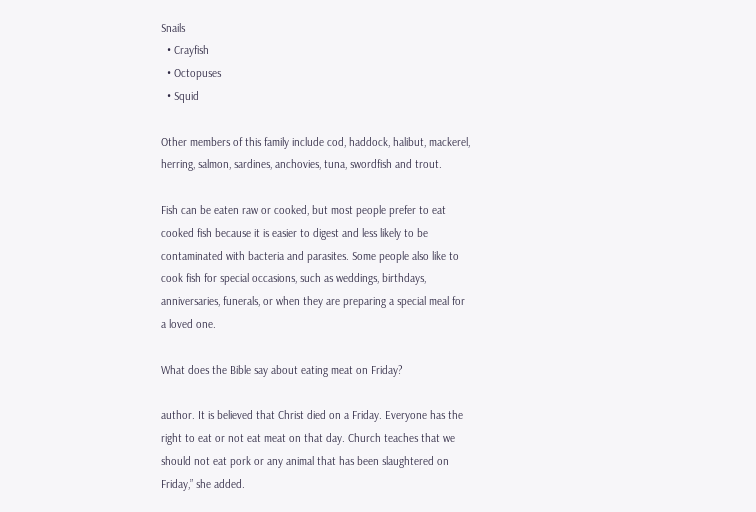Snails
  • Crayfish
  • Octopuses
  • Squid

Other members of this family include cod, haddock, halibut, mackerel, herring, salmon, sardines, anchovies, tuna, swordfish and trout.

Fish can be eaten raw or cooked, but most people prefer to eat cooked fish because it is easier to digest and less likely to be contaminated with bacteria and parasites. Some people also like to cook fish for special occasions, such as weddings, birthdays, anniversaries, funerals, or when they are preparing a special meal for a loved one.

What does the Bible say about eating meat on Friday?

author. It is believed that Christ died on a Friday. Everyone has the right to eat or not eat meat on that day. Church teaches that we should not eat pork or any animal that has been slaughtered on Friday,” she added.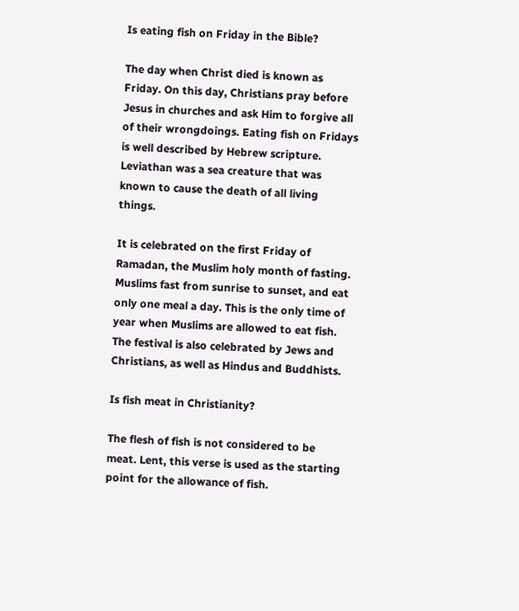Is eating fish on Friday in the Bible?

The day when Christ died is known as Friday. On this day, Christians pray before Jesus in churches and ask Him to forgive all of their wrongdoings. Eating fish on Fridays is well described by Hebrew scripture. Leviathan was a sea creature that was known to cause the death of all living things.

It is celebrated on the first Friday of Ramadan, the Muslim holy month of fasting. Muslims fast from sunrise to sunset, and eat only one meal a day. This is the only time of year when Muslims are allowed to eat fish. The festival is also celebrated by Jews and Christians, as well as Hindus and Buddhists.

Is fish meat in Christianity?

The flesh of fish is not considered to be meat. Lent, this verse is used as the starting point for the allowance of fish.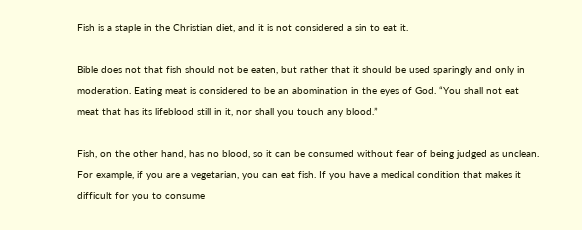Fish is a staple in the Christian diet, and it is not considered a sin to eat it.

Bible does not that fish should not be eaten, but rather that it should be used sparingly and only in moderation. Eating meat is considered to be an abomination in the eyes of God. “You shall not eat meat that has its lifeblood still in it, nor shall you touch any blood.”

Fish, on the other hand, has no blood, so it can be consumed without fear of being judged as unclean. For example, if you are a vegetarian, you can eat fish. If you have a medical condition that makes it difficult for you to consume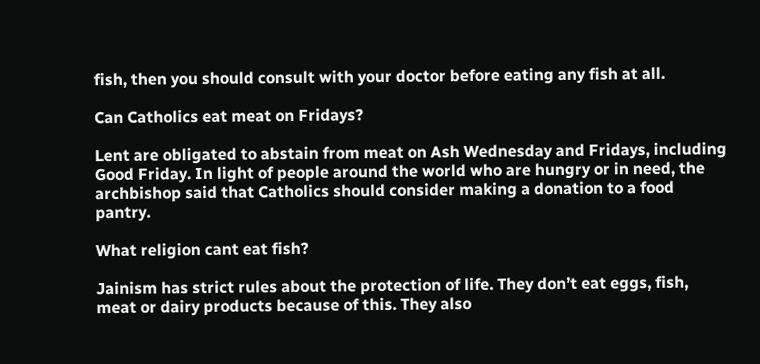fish, then you should consult with your doctor before eating any fish at all.

Can Catholics eat meat on Fridays?

Lent are obligated to abstain from meat on Ash Wednesday and Fridays, including Good Friday. In light of people around the world who are hungry or in need, the archbishop said that Catholics should consider making a donation to a food pantry.

What religion cant eat fish?

Jainism has strict rules about the protection of life. They don’t eat eggs, fish, meat or dairy products because of this. They also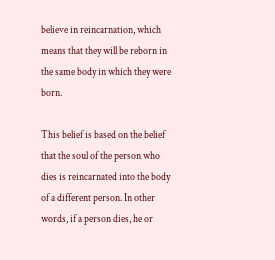believe in reincarnation, which means that they will be reborn in the same body in which they were born.

This belief is based on the belief that the soul of the person who dies is reincarnated into the body of a different person. In other words, if a person dies, he or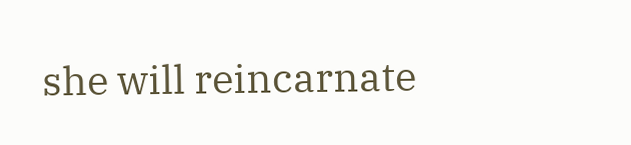she will reincarnate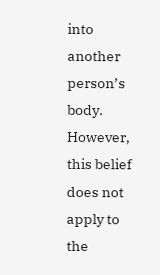into another person’s body. However, this belief does not apply to the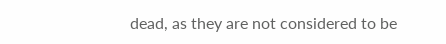dead, as they are not considered to be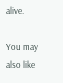alive.

You may also like